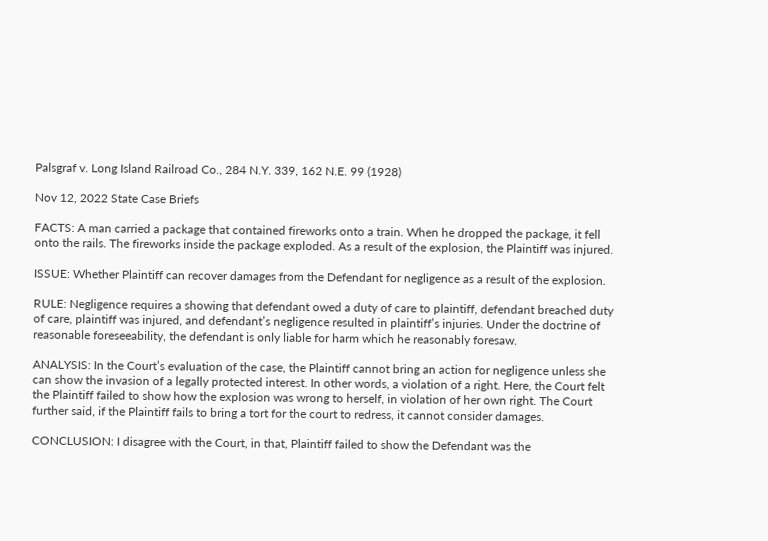Palsgraf v. Long Island Railroad Co., 284 N.Y. 339, 162 N.E. 99 (1928)

Nov 12, 2022 State Case Briefs

FACTS: A man carried a package that contained fireworks onto a train. When he dropped the package, it fell onto the rails. The fireworks inside the package exploded. As a result of the explosion, the Plaintiff was injured.

ISSUE: Whether Plaintiff can recover damages from the Defendant for negligence as a result of the explosion.

RULE: Negligence requires a showing that defendant owed a duty of care to plaintiff, defendant breached duty of care, plaintiff was injured, and defendant’s negligence resulted in plaintiff’s injuries. Under the doctrine of reasonable foreseeability, the defendant is only liable for harm which he reasonably foresaw.

ANALYSIS: In the Court’s evaluation of the case, the Plaintiff cannot bring an action for negligence unless she can show the invasion of a legally protected interest. In other words, a violation of a right. Here, the Court felt the Plaintiff failed to show how the explosion was wrong to herself, in violation of her own right. The Court further said, if the Plaintiff fails to bring a tort for the court to redress, it cannot consider damages.

CONCLUSION: I disagree with the Court, in that, Plaintiff failed to show the Defendant was the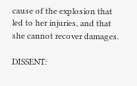cause of the explosion that led to her injuries, and that she cannot recover damages.

DISSENT: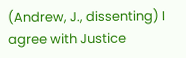(Andrew, J., dissenting) I agree with Justice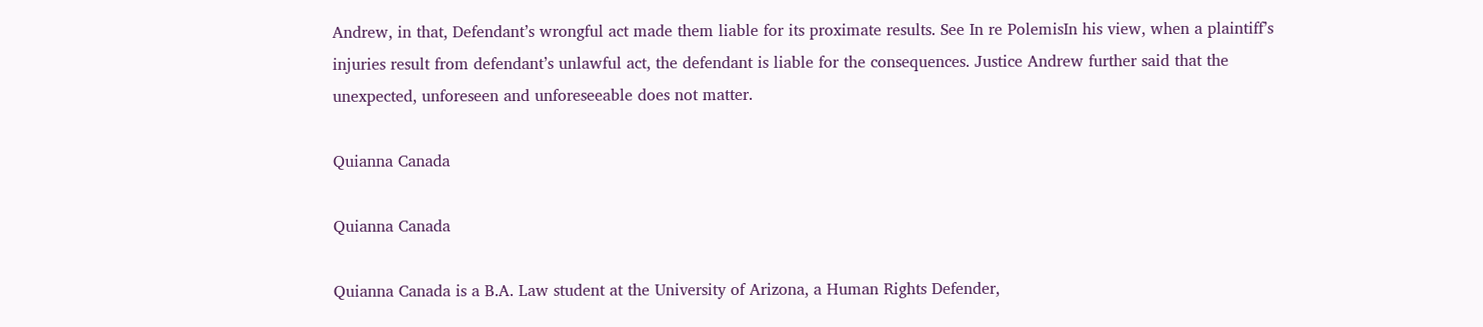Andrew, in that, Defendant’s wrongful act made them liable for its proximate results. See In re PolemisIn his view, when a plaintiff’s injuries result from defendant’s unlawful act, the defendant is liable for the consequences. Justice Andrew further said that the unexpected, unforeseen and unforeseeable does not matter.

Quianna Canada

Quianna Canada

Quianna Canada is a B.A. Law student at the University of Arizona, a Human Rights Defender,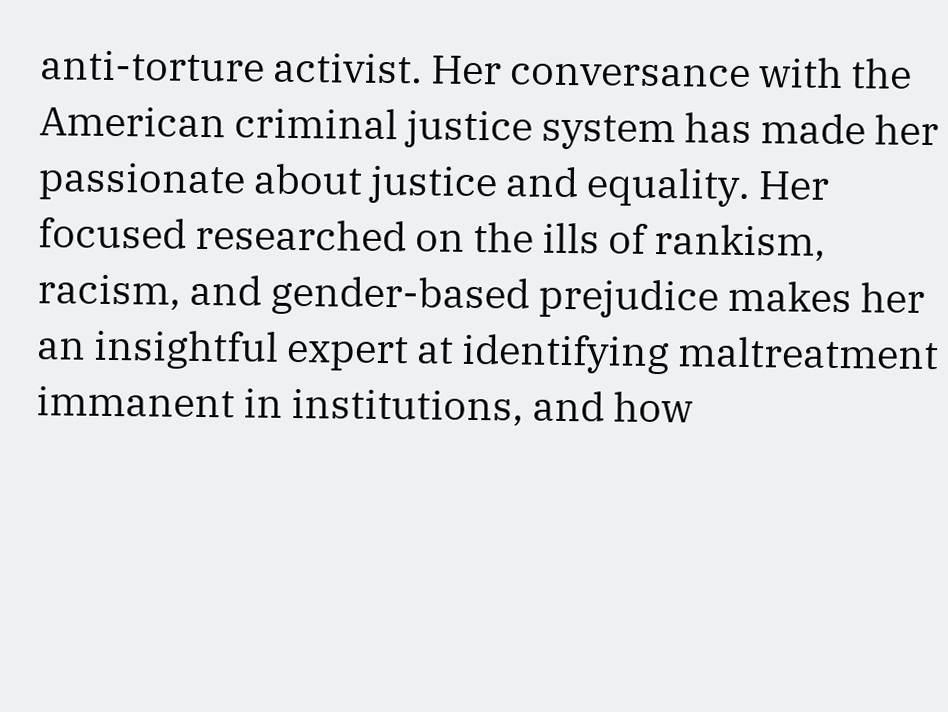anti-torture activist. Her conversance with the American criminal justice system has made her passionate about justice and equality. Her focused researched on the ills of rankism, racism, and gender-based prejudice makes her an insightful expert at identifying maltreatment immanent in institutions, and how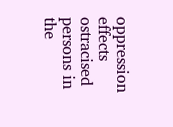oppression effects ostracised persons in the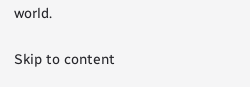world.

Skip to content